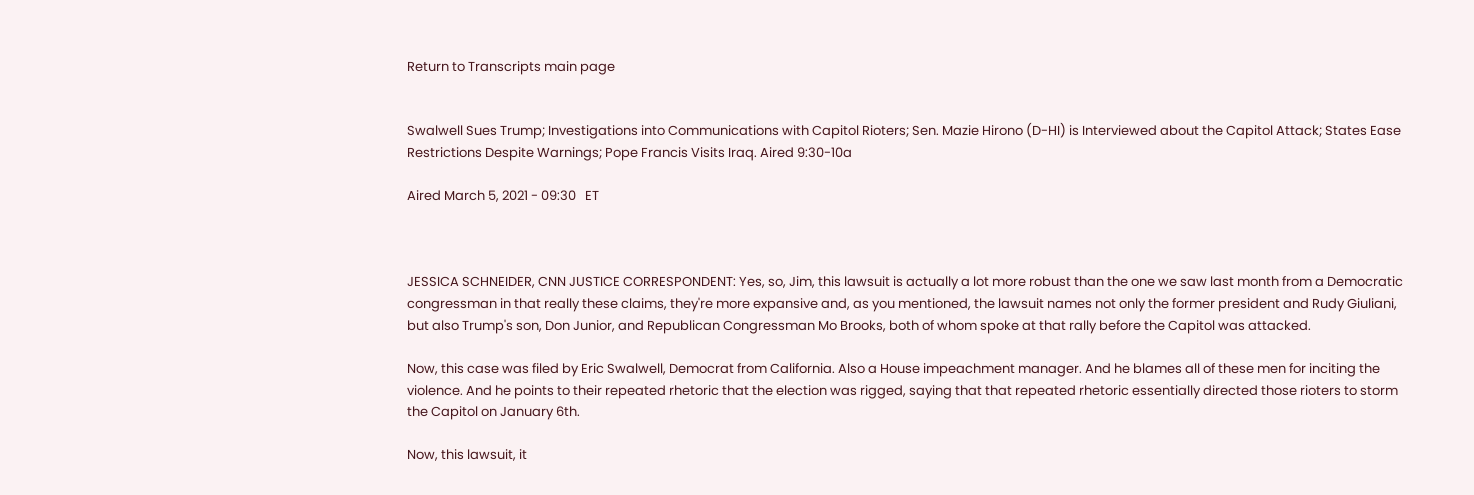Return to Transcripts main page


Swalwell Sues Trump; Investigations into Communications with Capitol Rioters; Sen. Mazie Hirono (D-HI) is Interviewed about the Capitol Attack; States Ease Restrictions Despite Warnings; Pope Francis Visits Iraq. Aired 9:30-10a

Aired March 5, 2021 - 09:30   ET



JESSICA SCHNEIDER, CNN JUSTICE CORRESPONDENT: Yes, so, Jim, this lawsuit is actually a lot more robust than the one we saw last month from a Democratic congressman in that really these claims, they're more expansive and, as you mentioned, the lawsuit names not only the former president and Rudy Giuliani, but also Trump's son, Don Junior, and Republican Congressman Mo Brooks, both of whom spoke at that rally before the Capitol was attacked.

Now, this case was filed by Eric Swalwell, Democrat from California. Also a House impeachment manager. And he blames all of these men for inciting the violence. And he points to their repeated rhetoric that the election was rigged, saying that that repeated rhetoric essentially directed those rioters to storm the Capitol on January 6th.

Now, this lawsuit, it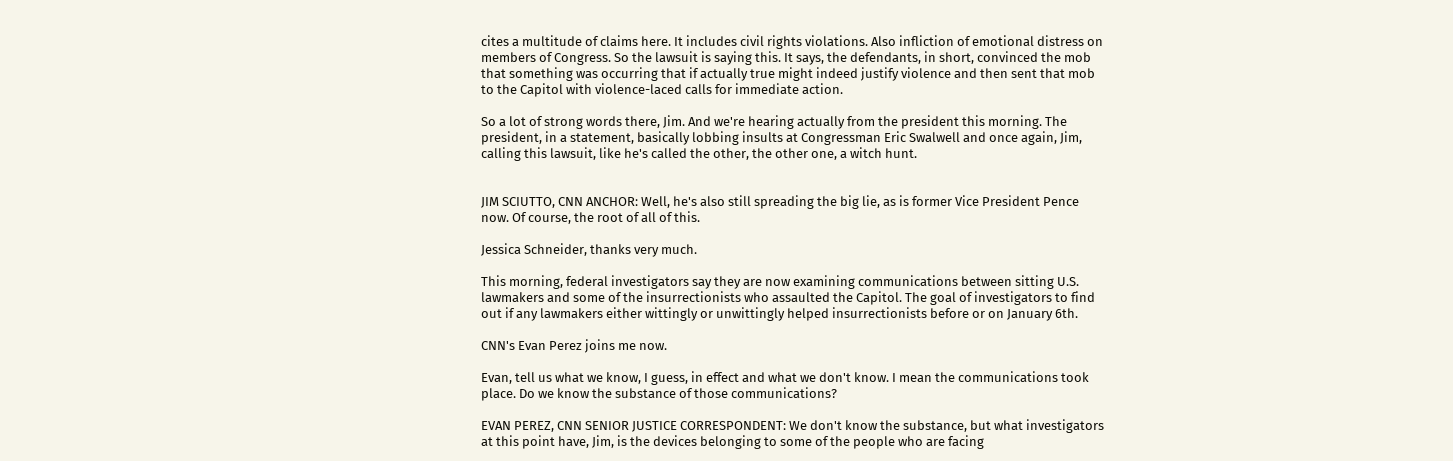cites a multitude of claims here. It includes civil rights violations. Also infliction of emotional distress on members of Congress. So the lawsuit is saying this. It says, the defendants, in short, convinced the mob that something was occurring that if actually true might indeed justify violence and then sent that mob to the Capitol with violence-laced calls for immediate action.

So a lot of strong words there, Jim. And we're hearing actually from the president this morning. The president, in a statement, basically lobbing insults at Congressman Eric Swalwell and once again, Jim, calling this lawsuit, like he's called the other, the other one, a witch hunt.


JIM SCIUTTO, CNN ANCHOR: Well, he's also still spreading the big lie, as is former Vice President Pence now. Of course, the root of all of this.

Jessica Schneider, thanks very much.

This morning, federal investigators say they are now examining communications between sitting U.S. lawmakers and some of the insurrectionists who assaulted the Capitol. The goal of investigators to find out if any lawmakers either wittingly or unwittingly helped insurrectionists before or on January 6th.

CNN's Evan Perez joins me now.

Evan, tell us what we know, I guess, in effect and what we don't know. I mean the communications took place. Do we know the substance of those communications?

EVAN PEREZ, CNN SENIOR JUSTICE CORRESPONDENT: We don't know the substance, but what investigators at this point have, Jim, is the devices belonging to some of the people who are facing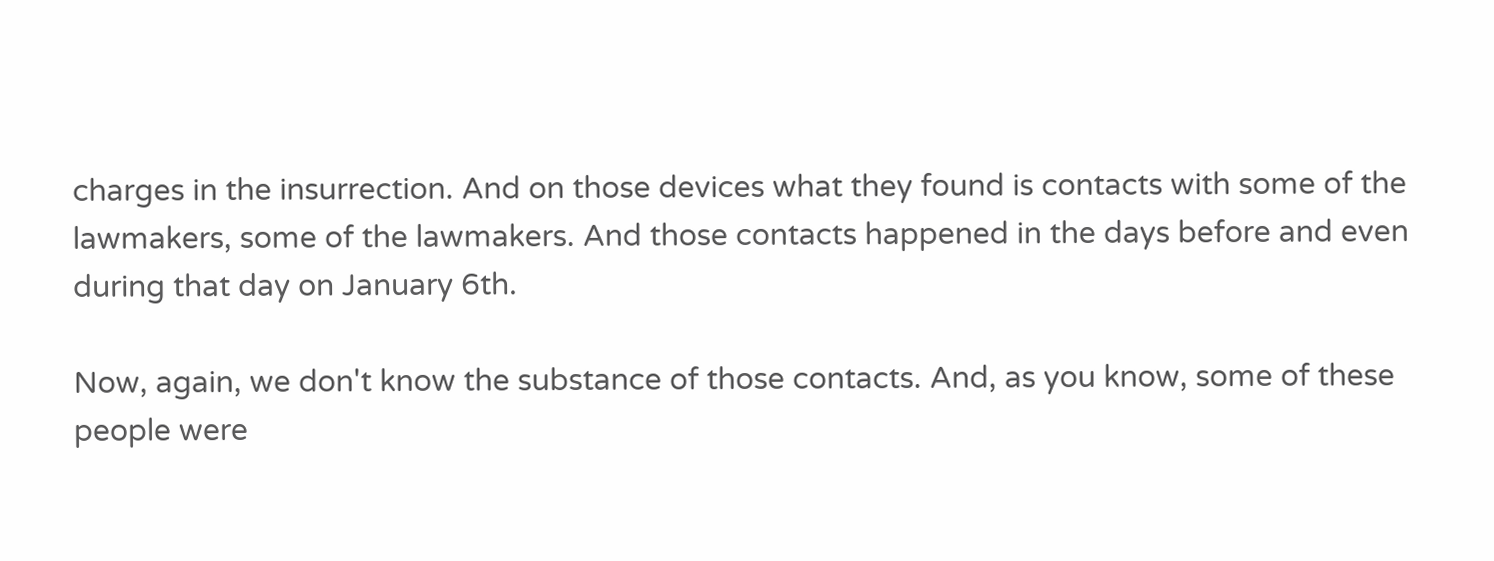charges in the insurrection. And on those devices what they found is contacts with some of the lawmakers, some of the lawmakers. And those contacts happened in the days before and even during that day on January 6th.

Now, again, we don't know the substance of those contacts. And, as you know, some of these people were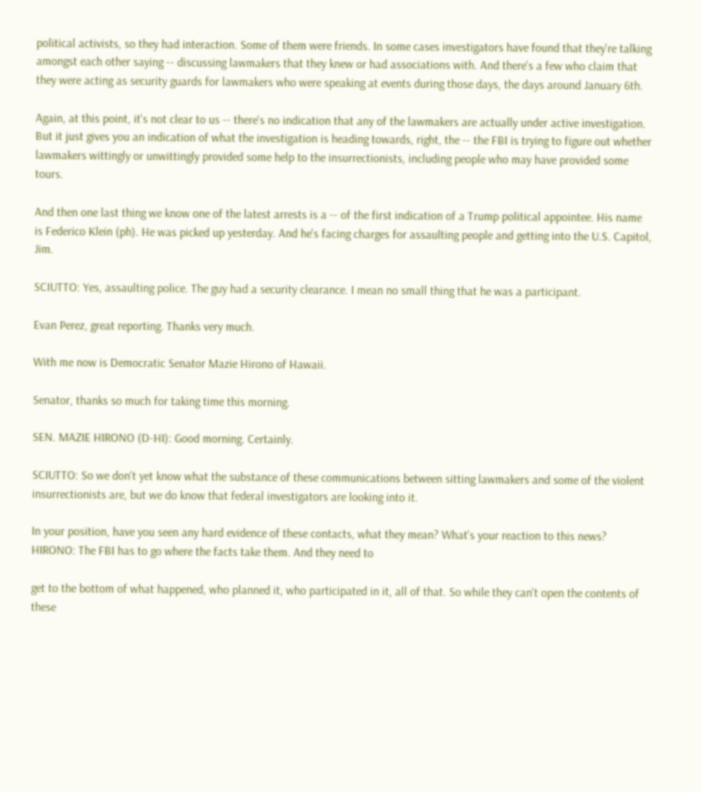political activists, so they had interaction. Some of them were friends. In some cases investigators have found that they're talking amongst each other saying -- discussing lawmakers that they knew or had associations with. And there's a few who claim that they were acting as security guards for lawmakers who were speaking at events during those days, the days around January 6th.

Again, at this point, it's not clear to us -- there's no indication that any of the lawmakers are actually under active investigation. But it just gives you an indication of what the investigation is heading towards, right, the -- the FBI is trying to figure out whether lawmakers wittingly or unwittingly provided some help to the insurrectionists, including people who may have provided some tours.

And then one last thing we know one of the latest arrests is a -- of the first indication of a Trump political appointee. His name is Federico Klein (ph). He was picked up yesterday. And he's facing charges for assaulting people and getting into the U.S. Capitol, Jim.

SCIUTTO: Yes, assaulting police. The guy had a security clearance. I mean no small thing that he was a participant.

Evan Perez, great reporting. Thanks very much.

With me now is Democratic Senator Mazie Hirono of Hawaii.

Senator, thanks so much for taking time this morning.

SEN. MAZIE HIRONO (D-HI): Good morning. Certainly.

SCIUTTO: So we don't yet know what the substance of these communications between sitting lawmakers and some of the violent insurrectionists are, but we do know that federal investigators are looking into it.

In your position, have you seen any hard evidence of these contacts, what they mean? What's your reaction to this news? HIRONO: The FBI has to go where the facts take them. And they need to

get to the bottom of what happened, who planned it, who participated in it, all of that. So while they can't open the contents of these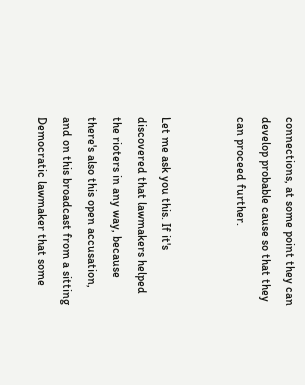connections, at some point they can develop probable cause so that they can proceed further.


Let me ask you this. If it's discovered that lawmakers helped the rioters in any way, because there's also this open accusation, and on this broadcast from a sitting Democratic lawmaker that some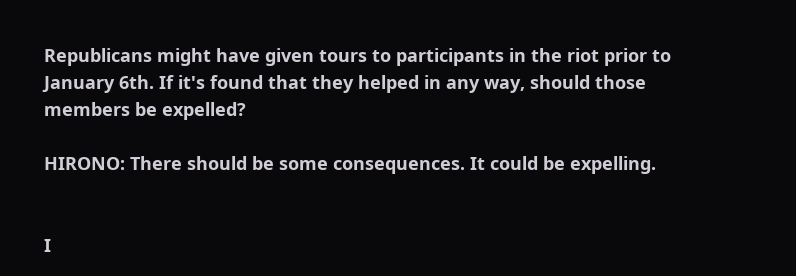Republicans might have given tours to participants in the riot prior to January 6th. If it's found that they helped in any way, should those members be expelled?

HIRONO: There should be some consequences. It could be expelling.


I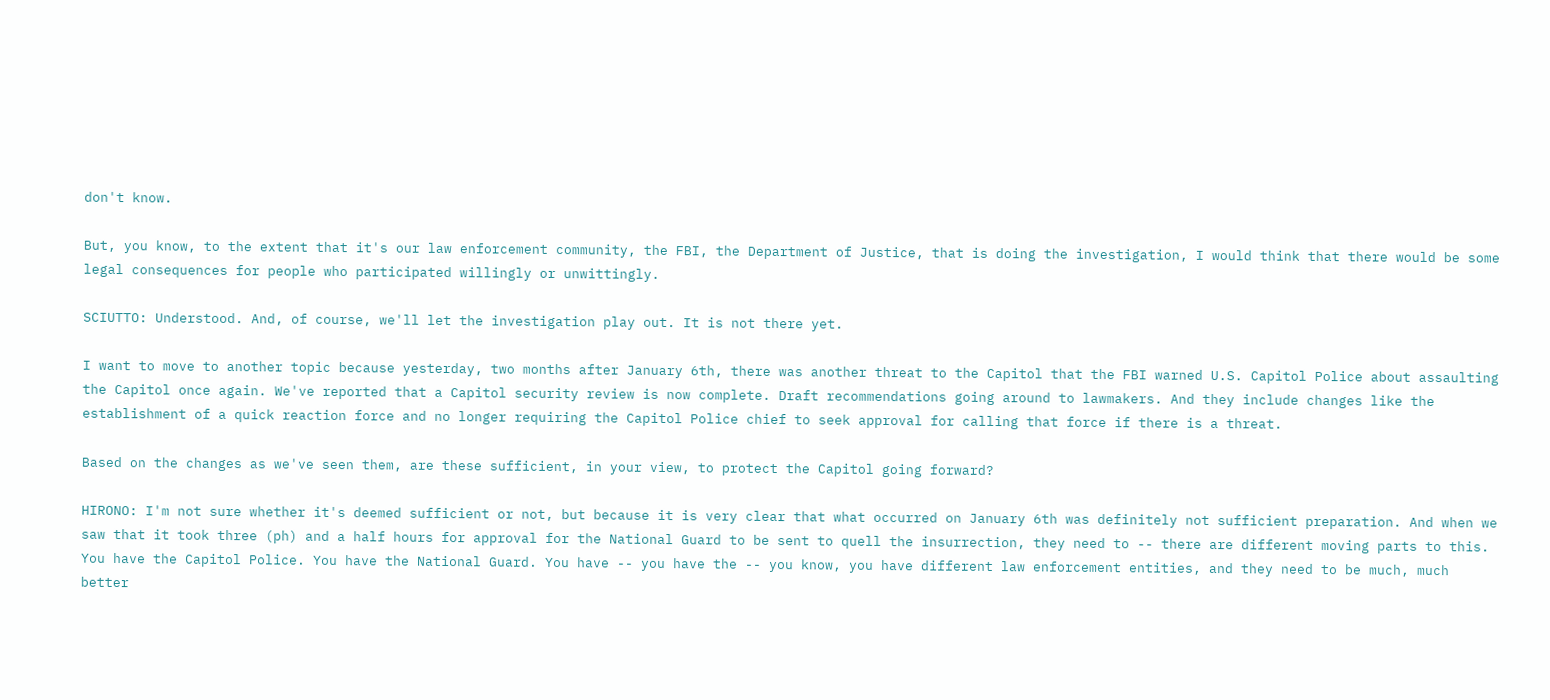don't know.

But, you know, to the extent that it's our law enforcement community, the FBI, the Department of Justice, that is doing the investigation, I would think that there would be some legal consequences for people who participated willingly or unwittingly.

SCIUTTO: Understood. And, of course, we'll let the investigation play out. It is not there yet.

I want to move to another topic because yesterday, two months after January 6th, there was another threat to the Capitol that the FBI warned U.S. Capitol Police about assaulting the Capitol once again. We've reported that a Capitol security review is now complete. Draft recommendations going around to lawmakers. And they include changes like the establishment of a quick reaction force and no longer requiring the Capitol Police chief to seek approval for calling that force if there is a threat.

Based on the changes as we've seen them, are these sufficient, in your view, to protect the Capitol going forward?

HIRONO: I'm not sure whether it's deemed sufficient or not, but because it is very clear that what occurred on January 6th was definitely not sufficient preparation. And when we saw that it took three (ph) and a half hours for approval for the National Guard to be sent to quell the insurrection, they need to -- there are different moving parts to this. You have the Capitol Police. You have the National Guard. You have -- you have the -- you know, you have different law enforcement entities, and they need to be much, much better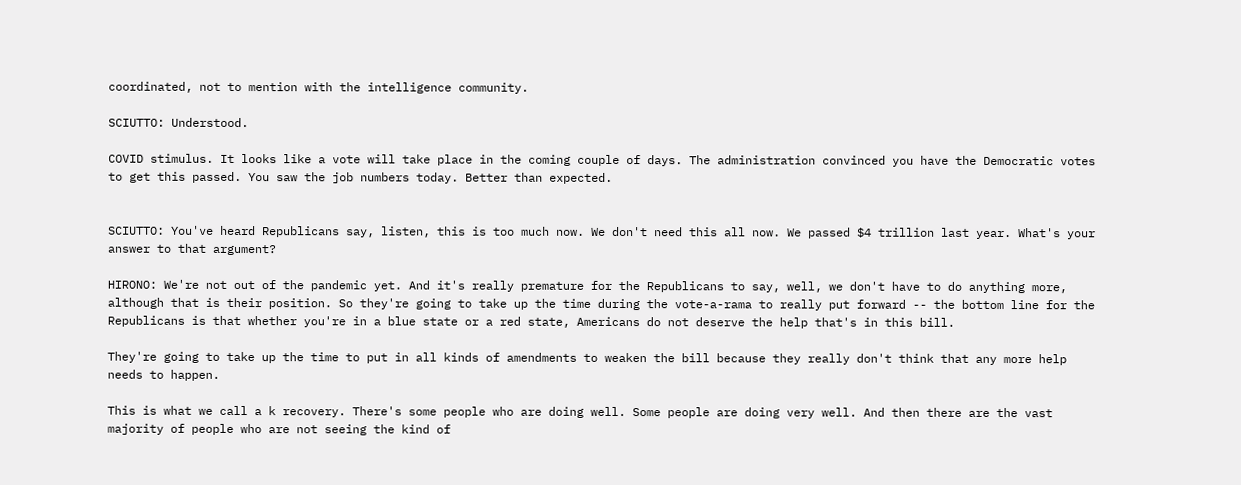coordinated, not to mention with the intelligence community.

SCIUTTO: Understood.

COVID stimulus. It looks like a vote will take place in the coming couple of days. The administration convinced you have the Democratic votes to get this passed. You saw the job numbers today. Better than expected.


SCIUTTO: You've heard Republicans say, listen, this is too much now. We don't need this all now. We passed $4 trillion last year. What's your answer to that argument?

HIRONO: We're not out of the pandemic yet. And it's really premature for the Republicans to say, well, we don't have to do anything more, although that is their position. So they're going to take up the time during the vote-a-rama to really put forward -- the bottom line for the Republicans is that whether you're in a blue state or a red state, Americans do not deserve the help that's in this bill.

They're going to take up the time to put in all kinds of amendments to weaken the bill because they really don't think that any more help needs to happen.

This is what we call a k recovery. There's some people who are doing well. Some people are doing very well. And then there are the vast majority of people who are not seeing the kind of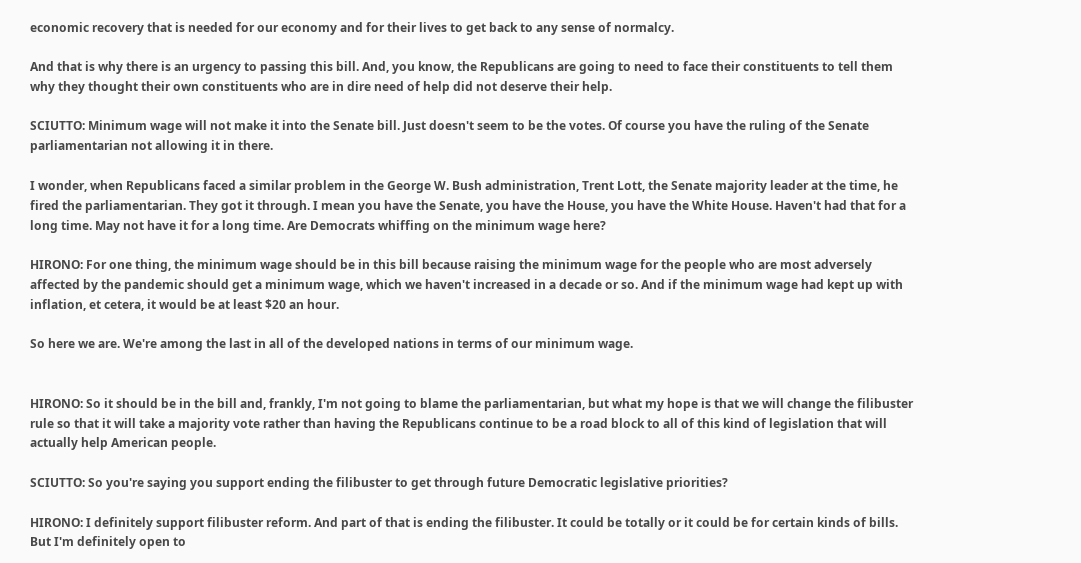economic recovery that is needed for our economy and for their lives to get back to any sense of normalcy.

And that is why there is an urgency to passing this bill. And, you know, the Republicans are going to need to face their constituents to tell them why they thought their own constituents who are in dire need of help did not deserve their help.

SCIUTTO: Minimum wage will not make it into the Senate bill. Just doesn't seem to be the votes. Of course you have the ruling of the Senate parliamentarian not allowing it in there.

I wonder, when Republicans faced a similar problem in the George W. Bush administration, Trent Lott, the Senate majority leader at the time, he fired the parliamentarian. They got it through. I mean you have the Senate, you have the House, you have the White House. Haven't had that for a long time. May not have it for a long time. Are Democrats whiffing on the minimum wage here?

HIRONO: For one thing, the minimum wage should be in this bill because raising the minimum wage for the people who are most adversely affected by the pandemic should get a minimum wage, which we haven't increased in a decade or so. And if the minimum wage had kept up with inflation, et cetera, it would be at least $20 an hour.

So here we are. We're among the last in all of the developed nations in terms of our minimum wage.


HIRONO: So it should be in the bill and, frankly, I'm not going to blame the parliamentarian, but what my hope is that we will change the filibuster rule so that it will take a majority vote rather than having the Republicans continue to be a road block to all of this kind of legislation that will actually help American people.

SCIUTTO: So you're saying you support ending the filibuster to get through future Democratic legislative priorities?

HIRONO: I definitely support filibuster reform. And part of that is ending the filibuster. It could be totally or it could be for certain kinds of bills. But I'm definitely open to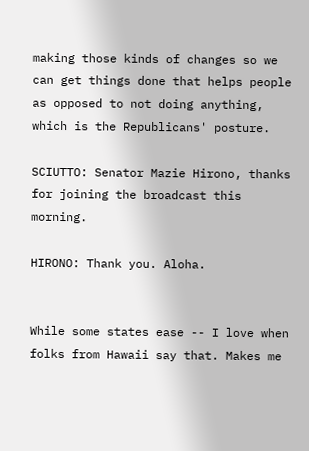making those kinds of changes so we can get things done that helps people as opposed to not doing anything, which is the Republicans' posture.

SCIUTTO: Senator Mazie Hirono, thanks for joining the broadcast this morning.

HIRONO: Thank you. Aloha.


While some states ease -- I love when folks from Hawaii say that. Makes me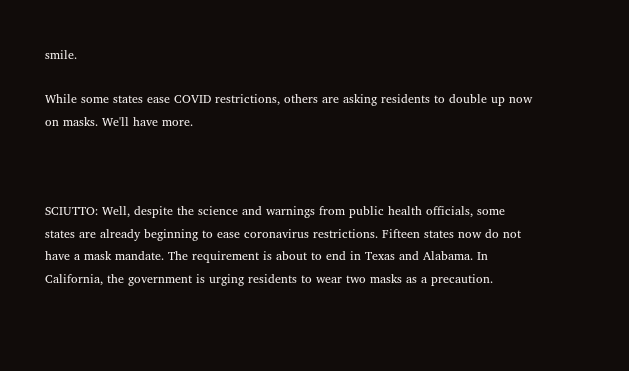smile.

While some states ease COVID restrictions, others are asking residents to double up now on masks. We'll have more.



SCIUTTO: Well, despite the science and warnings from public health officials, some states are already beginning to ease coronavirus restrictions. Fifteen states now do not have a mask mandate. The requirement is about to end in Texas and Alabama. In California, the government is urging residents to wear two masks as a precaution.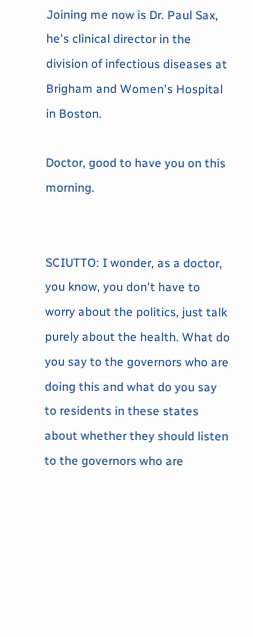Joining me now is Dr. Paul Sax, he's clinical director in the division of infectious diseases at Brigham and Women's Hospital in Boston.

Doctor, good to have you on this morning.


SCIUTTO: I wonder, as a doctor, you know, you don't have to worry about the politics, just talk purely about the health. What do you say to the governors who are doing this and what do you say to residents in these states about whether they should listen to the governors who are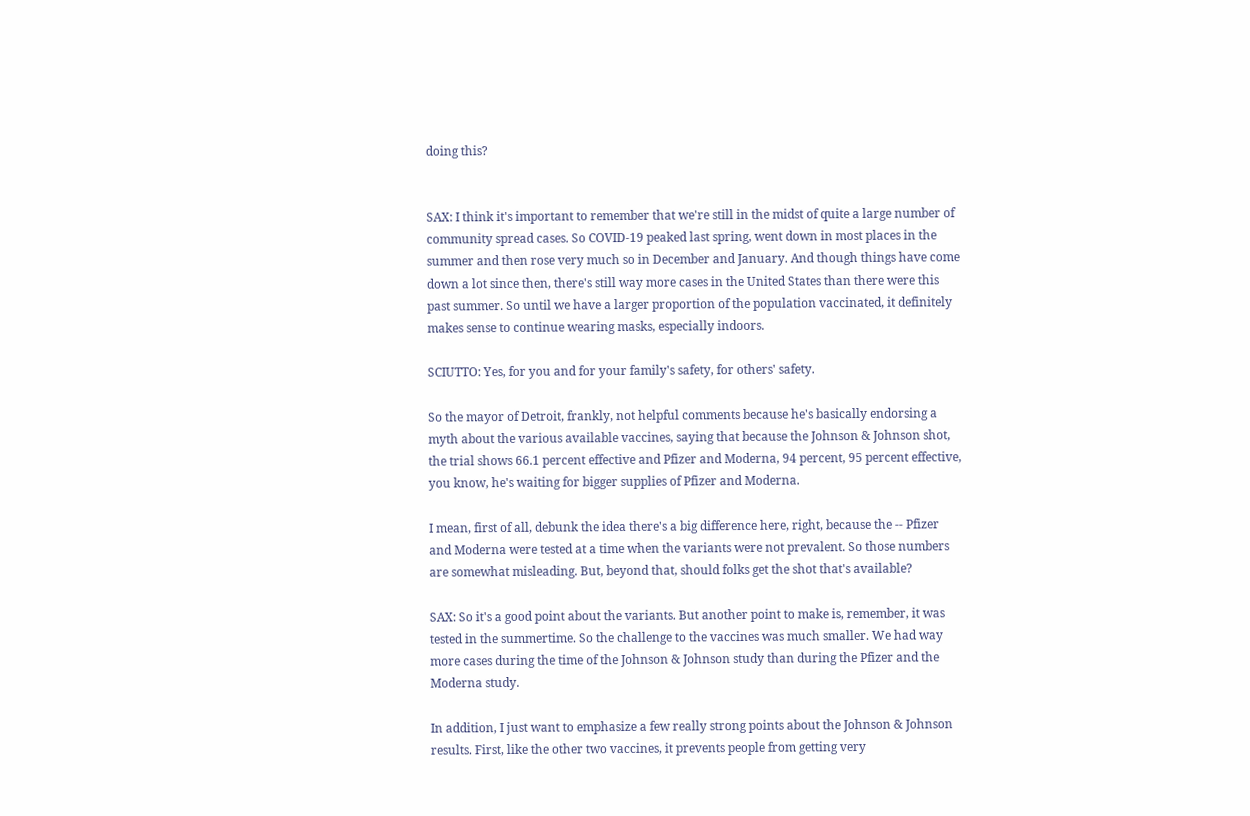doing this?


SAX: I think it's important to remember that we're still in the midst of quite a large number of community spread cases. So COVID-19 peaked last spring, went down in most places in the summer and then rose very much so in December and January. And though things have come down a lot since then, there's still way more cases in the United States than there were this past summer. So until we have a larger proportion of the population vaccinated, it definitely makes sense to continue wearing masks, especially indoors.

SCIUTTO: Yes, for you and for your family's safety, for others' safety.

So the mayor of Detroit, frankly, not helpful comments because he's basically endorsing a myth about the various available vaccines, saying that because the Johnson & Johnson shot, the trial shows 66.1 percent effective and Pfizer and Moderna, 94 percent, 95 percent effective, you know, he's waiting for bigger supplies of Pfizer and Moderna.

I mean, first of all, debunk the idea there's a big difference here, right, because the -- Pfizer and Moderna were tested at a time when the variants were not prevalent. So those numbers are somewhat misleading. But, beyond that, should folks get the shot that's available?

SAX: So it's a good point about the variants. But another point to make is, remember, it was tested in the summertime. So the challenge to the vaccines was much smaller. We had way more cases during the time of the Johnson & Johnson study than during the Pfizer and the Moderna study.

In addition, I just want to emphasize a few really strong points about the Johnson & Johnson results. First, like the other two vaccines, it prevents people from getting very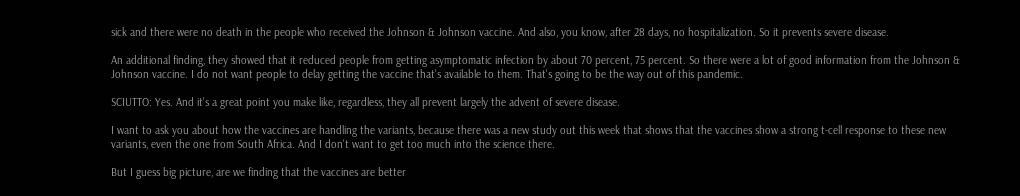sick and there were no death in the people who received the Johnson & Johnson vaccine. And also, you know, after 28 days, no hospitalization. So it prevents severe disease.

An additional finding, they showed that it reduced people from getting asymptomatic infection by about 70 percent, 75 percent. So there were a lot of good information from the Johnson & Johnson vaccine. I do not want people to delay getting the vaccine that's available to them. That's going to be the way out of this pandemic.

SCIUTTO: Yes. And it's a great point you make like, regardless, they all prevent largely the advent of severe disease.

I want to ask you about how the vaccines are handling the variants, because there was a new study out this week that shows that the vaccines show a strong t-cell response to these new variants, even the one from South Africa. And I don't want to get too much into the science there.

But I guess big picture, are we finding that the vaccines are better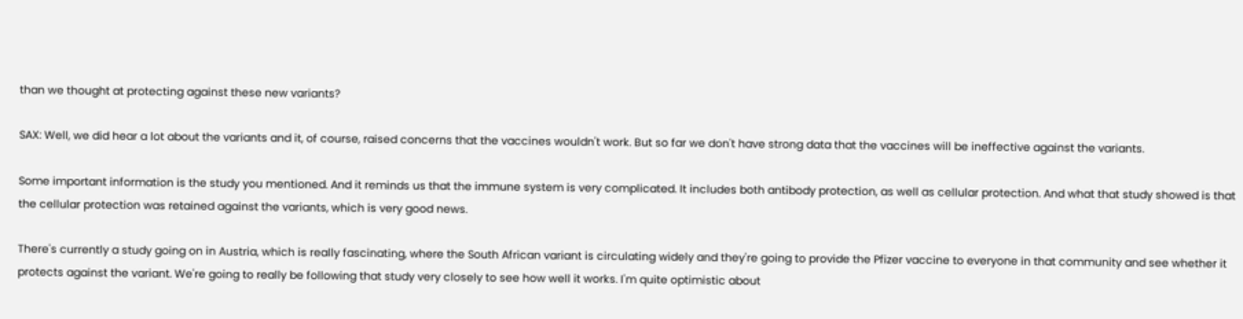than we thought at protecting against these new variants?

SAX: Well, we did hear a lot about the variants and it, of course, raised concerns that the vaccines wouldn't work. But so far we don't have strong data that the vaccines will be ineffective against the variants.

Some important information is the study you mentioned. And it reminds us that the immune system is very complicated. It includes both antibody protection, as well as cellular protection. And what that study showed is that the cellular protection was retained against the variants, which is very good news.

There's currently a study going on in Austria, which is really fascinating, where the South African variant is circulating widely and they're going to provide the Pfizer vaccine to everyone in that community and see whether it protects against the variant. We're going to really be following that study very closely to see how well it works. I'm quite optimistic about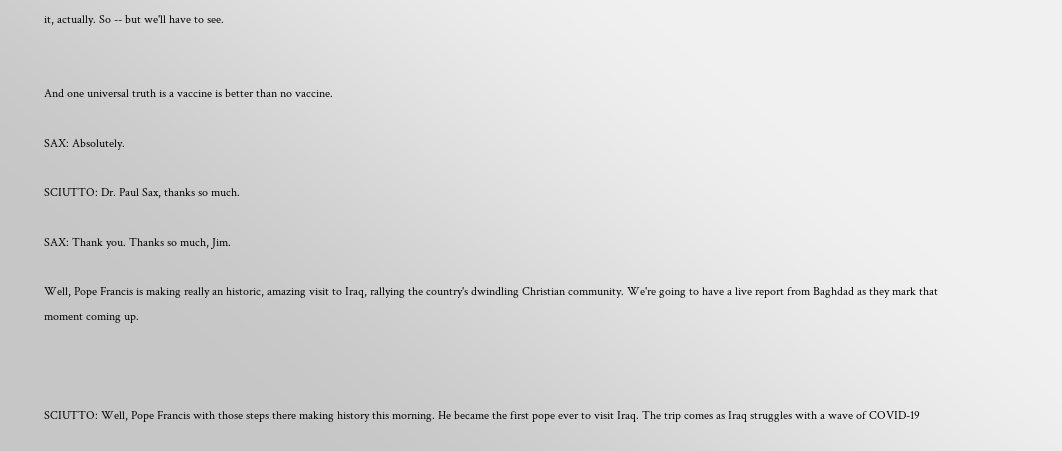it, actually. So -- but we'll have to see.


And one universal truth is a vaccine is better than no vaccine.

SAX: Absolutely.

SCIUTTO: Dr. Paul Sax, thanks so much.

SAX: Thank you. Thanks so much, Jim.

Well, Pope Francis is making really an historic, amazing visit to Iraq, rallying the country's dwindling Christian community. We're going to have a live report from Baghdad as they mark that moment coming up.



SCIUTTO: Well, Pope Francis with those steps there making history this morning. He became the first pope ever to visit Iraq. The trip comes as Iraq struggles with a wave of COVID-19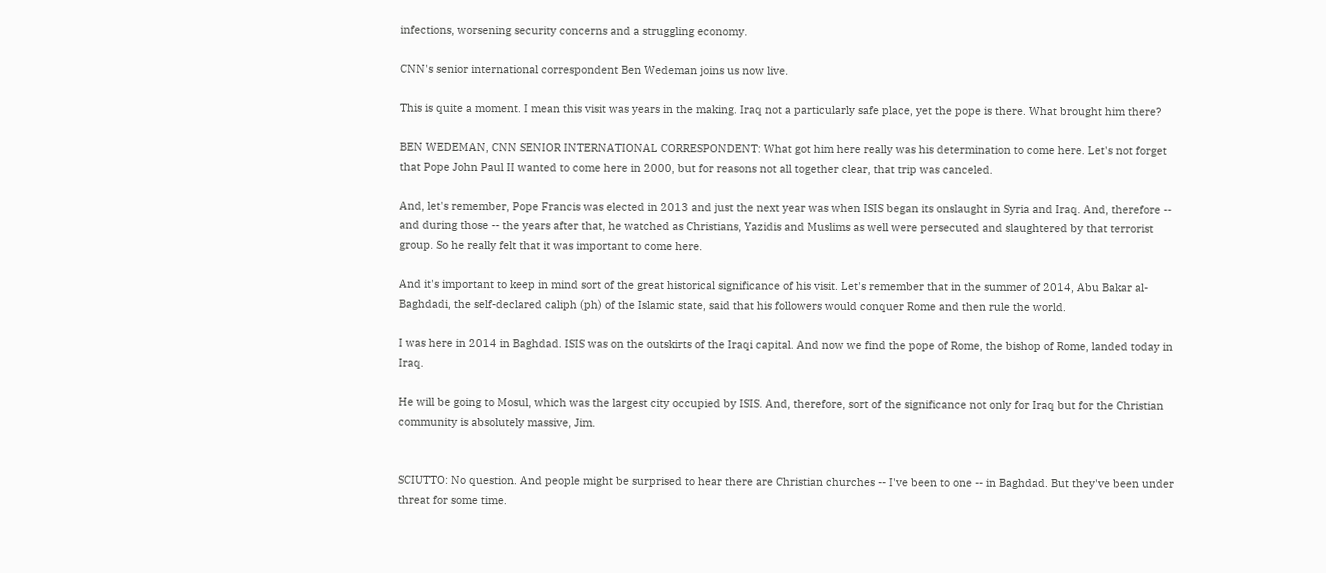infections, worsening security concerns and a struggling economy.

CNN's senior international correspondent Ben Wedeman joins us now live.

This is quite a moment. I mean this visit was years in the making. Iraq not a particularly safe place, yet the pope is there. What brought him there?

BEN WEDEMAN, CNN SENIOR INTERNATIONAL CORRESPONDENT: What got him here really was his determination to come here. Let's not forget that Pope John Paul II wanted to come here in 2000, but for reasons not all together clear, that trip was canceled.

And, let's remember, Pope Francis was elected in 2013 and just the next year was when ISIS began its onslaught in Syria and Iraq. And, therefore -- and during those -- the years after that, he watched as Christians, Yazidis and Muslims as well were persecuted and slaughtered by that terrorist group. So he really felt that it was important to come here.

And it's important to keep in mind sort of the great historical significance of his visit. Let's remember that in the summer of 2014, Abu Bakar al-Baghdadi, the self-declared caliph (ph) of the Islamic state, said that his followers would conquer Rome and then rule the world.

I was here in 2014 in Baghdad. ISIS was on the outskirts of the Iraqi capital. And now we find the pope of Rome, the bishop of Rome, landed today in Iraq.

He will be going to Mosul, which was the largest city occupied by ISIS. And, therefore, sort of the significance not only for Iraq but for the Christian community is absolutely massive, Jim.


SCIUTTO: No question. And people might be surprised to hear there are Christian churches -- I've been to one -- in Baghdad. But they've been under threat for some time.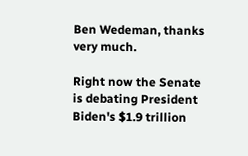Ben Wedeman, thanks very much.

Right now the Senate is debating President Biden's $1.9 trillion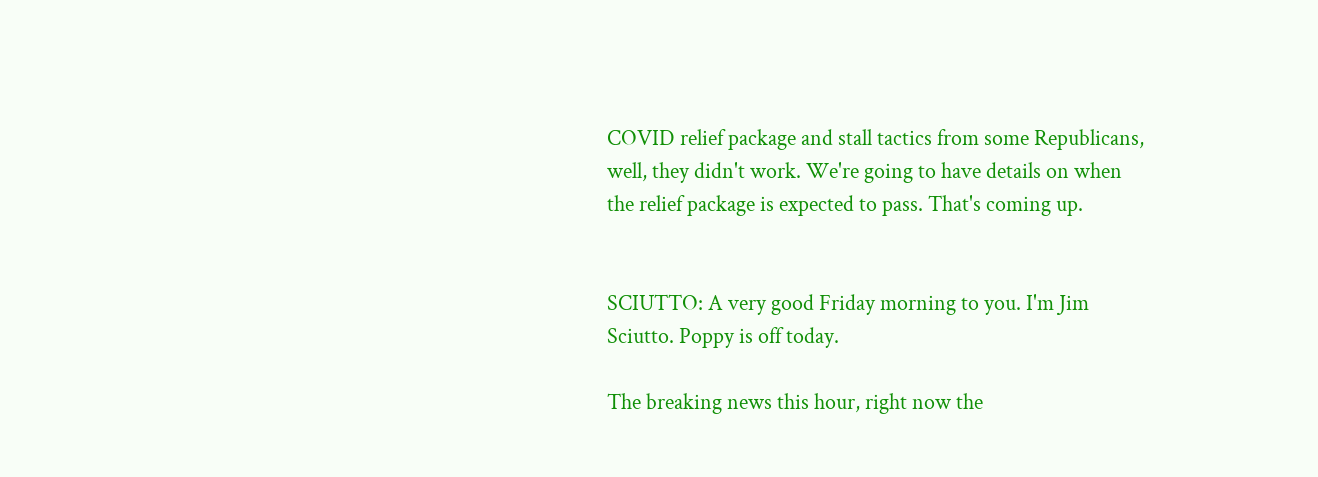COVID relief package and stall tactics from some Republicans, well, they didn't work. We're going to have details on when the relief package is expected to pass. That's coming up.


SCIUTTO: A very good Friday morning to you. I'm Jim Sciutto. Poppy is off today.

The breaking news this hour, right now the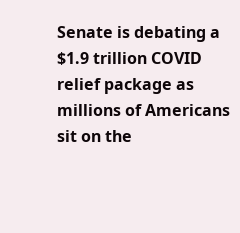Senate is debating a $1.9 trillion COVID relief package as millions of Americans sit on the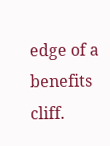edge of a benefits cliff.